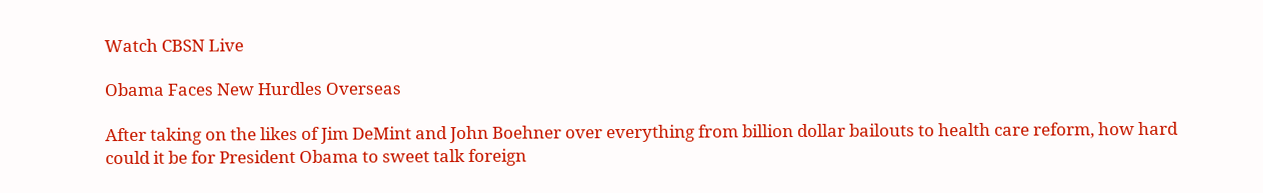Watch CBSN Live

Obama Faces New Hurdles Overseas

After taking on the likes of Jim DeMint and John Boehner over everything from billion dollar bailouts to health care reform, how hard could it be for President Obama to sweet talk foreign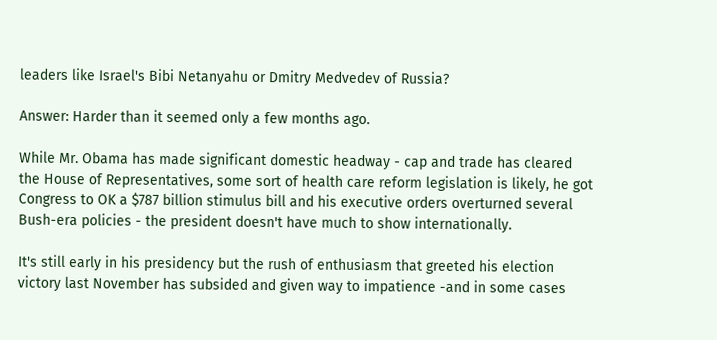leaders like Israel's Bibi Netanyahu or Dmitry Medvedev of Russia?

Answer: Harder than it seemed only a few months ago.

While Mr. Obama has made significant domestic headway - cap and trade has cleared the House of Representatives, some sort of health care reform legislation is likely, he got Congress to OK a $787 billion stimulus bill and his executive orders overturned several Bush-era policies - the president doesn't have much to show internationally.

It's still early in his presidency but the rush of enthusiasm that greeted his election victory last November has subsided and given way to impatience -and in some cases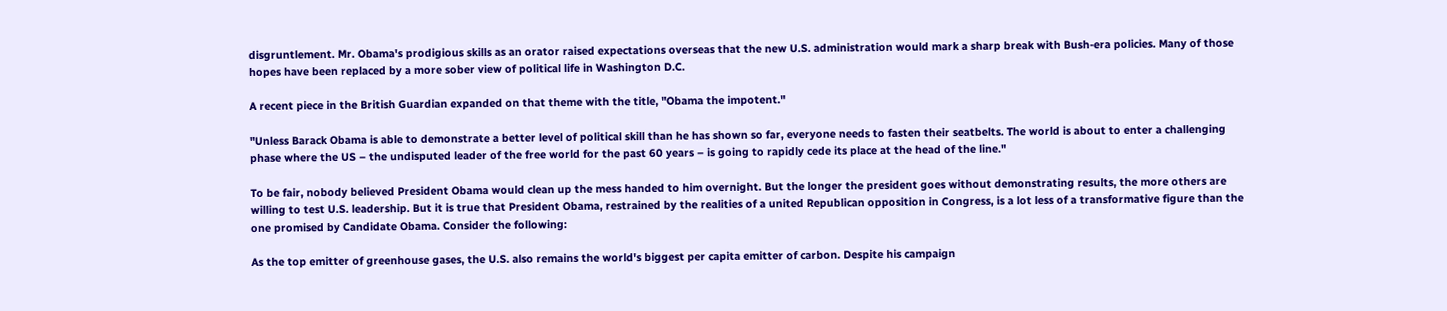disgruntlement. Mr. Obama's prodigious skills as an orator raised expectations overseas that the new U.S. administration would mark a sharp break with Bush-era policies. Many of those hopes have been replaced by a more sober view of political life in Washington D.C.

A recent piece in the British Guardian expanded on that theme with the title, "Obama the impotent."

"Unless Barack Obama is able to demonstrate a better level of political skill than he has shown so far, everyone needs to fasten their seatbelts. The world is about to enter a challenging phase where the US – the undisputed leader of the free world for the past 60 years – is going to rapidly cede its place at the head of the line."

To be fair, nobody believed President Obama would clean up the mess handed to him overnight. But the longer the president goes without demonstrating results, the more others are willing to test U.S. leadership. But it is true that President Obama, restrained by the realities of a united Republican opposition in Congress, is a lot less of a transformative figure than the one promised by Candidate Obama. Consider the following:

As the top emitter of greenhouse gases, the U.S. also remains the world's biggest per capita emitter of carbon. Despite his campaign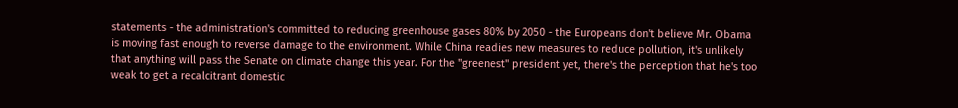statements - the administration's committed to reducing greenhouse gases 80% by 2050 - the Europeans don't believe Mr. Obama is moving fast enough to reverse damage to the environment. While China readies new measures to reduce pollution, it's unlikely that anything will pass the Senate on climate change this year. For the "greenest" president yet, there's the perception that he's too weak to get a recalcitrant domestic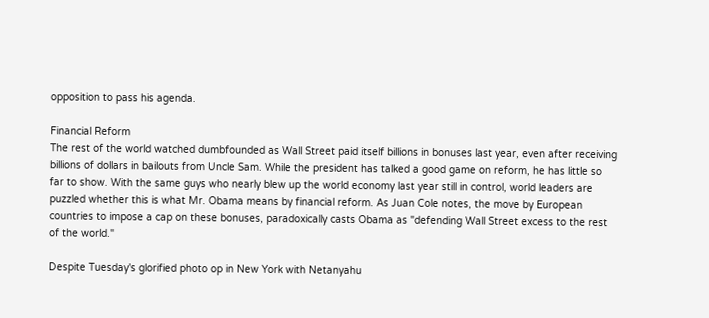opposition to pass his agenda.

Financial Reform
The rest of the world watched dumbfounded as Wall Street paid itself billions in bonuses last year, even after receiving billions of dollars in bailouts from Uncle Sam. While the president has talked a good game on reform, he has little so far to show. With the same guys who nearly blew up the world economy last year still in control, world leaders are puzzled whether this is what Mr. Obama means by financial reform. As Juan Cole notes, the move by European countries to impose a cap on these bonuses, paradoxically casts Obama as "defending Wall Street excess to the rest of the world."

Despite Tuesday's glorified photo op in New York with Netanyahu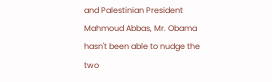and Palestinian President Mahmoud Abbas, Mr. Obama hasn't been able to nudge the two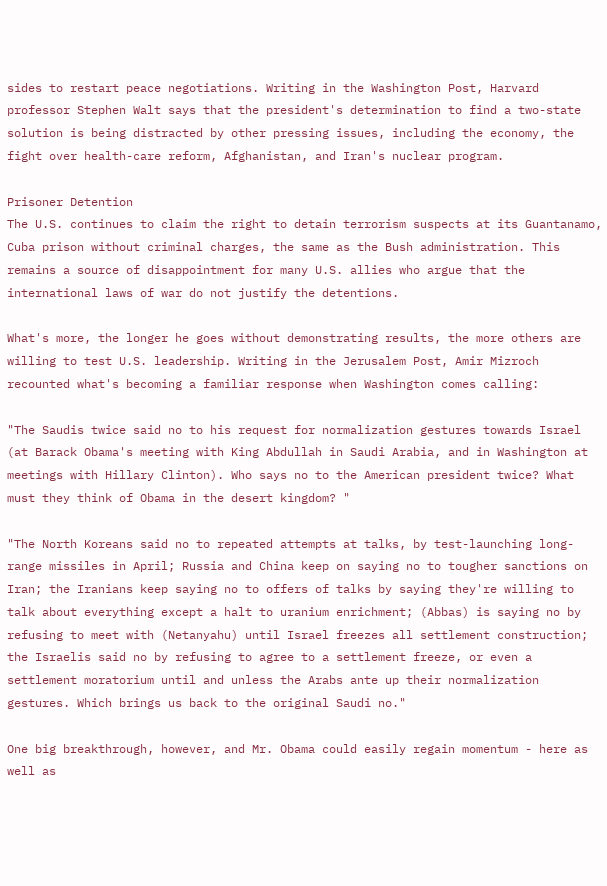sides to restart peace negotiations. Writing in the Washington Post, Harvard professor Stephen Walt says that the president's determination to find a two-state solution is being distracted by other pressing issues, including the economy, the fight over health-care reform, Afghanistan, and Iran's nuclear program.

Prisoner Detention
The U.S. continues to claim the right to detain terrorism suspects at its Guantanamo, Cuba prison without criminal charges, the same as the Bush administration. This remains a source of disappointment for many U.S. allies who argue that the international laws of war do not justify the detentions.

What's more, the longer he goes without demonstrating results, the more others are willing to test U.S. leadership. Writing in the Jerusalem Post, Amir Mizroch recounted what's becoming a familiar response when Washington comes calling:

"The Saudis twice said no to his request for normalization gestures towards Israel (at Barack Obama's meeting with King Abdullah in Saudi Arabia, and in Washington at meetings with Hillary Clinton). Who says no to the American president twice? What must they think of Obama in the desert kingdom? "

"The North Koreans said no to repeated attempts at talks, by test-launching long-range missiles in April; Russia and China keep on saying no to tougher sanctions on Iran; the Iranians keep saying no to offers of talks by saying they're willing to talk about everything except a halt to uranium enrichment; (Abbas) is saying no by refusing to meet with (Netanyahu) until Israel freezes all settlement construction; the Israelis said no by refusing to agree to a settlement freeze, or even a settlement moratorium until and unless the Arabs ante up their normalization gestures. Which brings us back to the original Saudi no."

One big breakthrough, however, and Mr. Obama could easily regain momentum - here as well as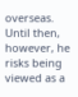overseas. Until then, however, he risks being viewed as a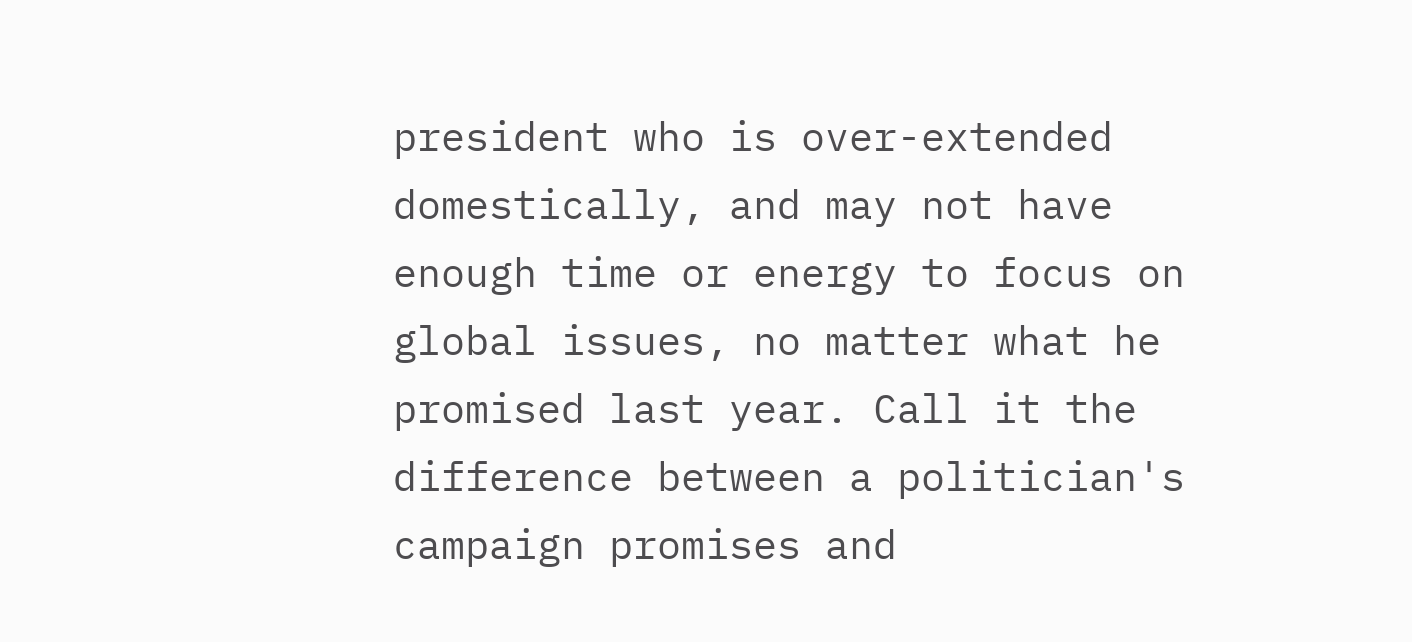president who is over-extended domestically, and may not have enough time or energy to focus on global issues, no matter what he promised last year. Call it the difference between a politician's campaign promises and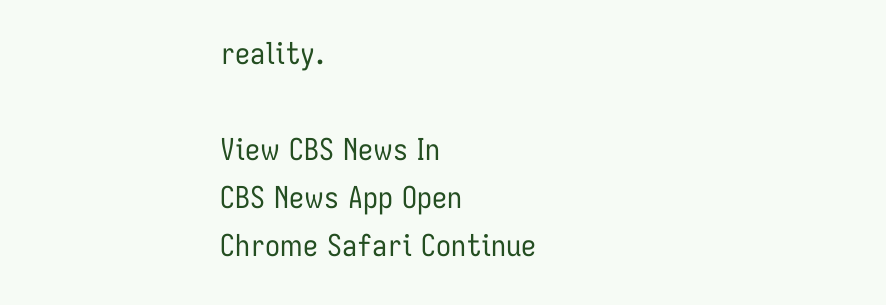reality.

View CBS News In
CBS News App Open
Chrome Safari Continue